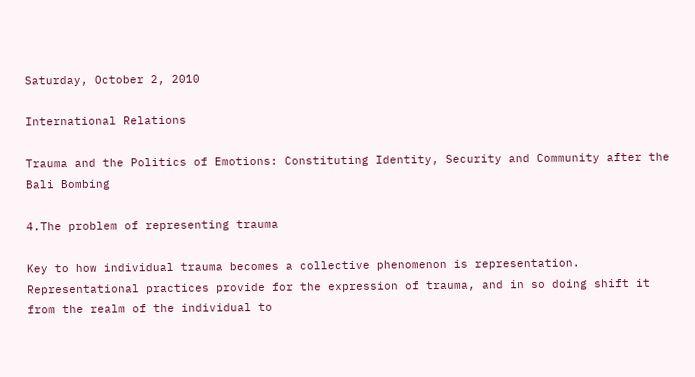Saturday, October 2, 2010

International Relations

Trauma and the Politics of Emotions: Constituting Identity, Security and Community after the Bali Bombing

4.The problem of representing trauma

Key to how individual trauma becomes a collective phenomenon is representation. Representational practices provide for the expression of trauma, and in so doing shift it from the realm of the individual to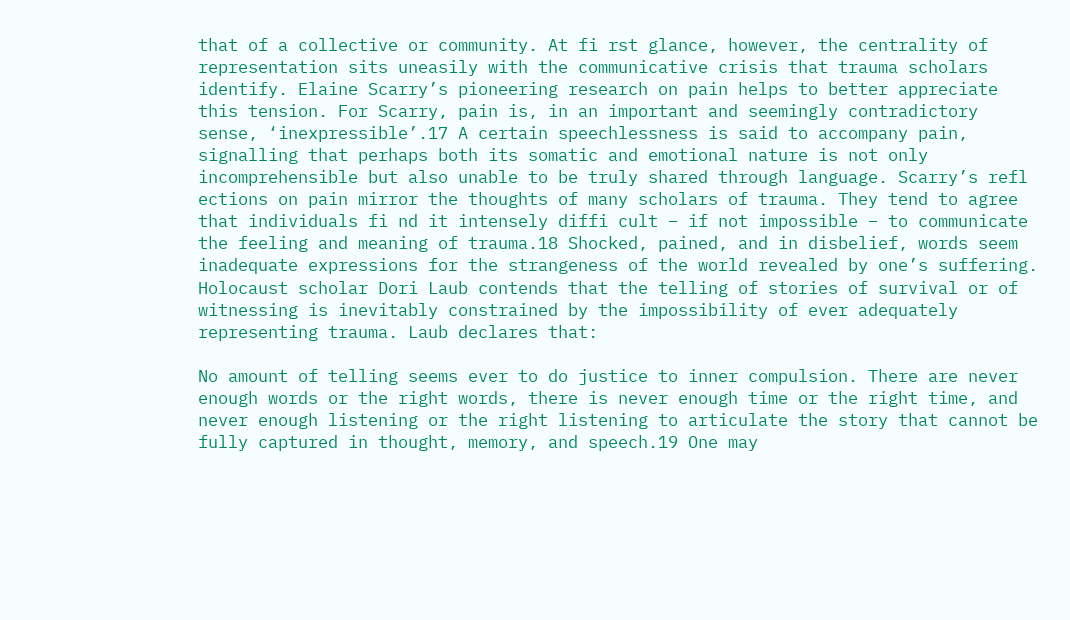that of a collective or community. At fi rst glance, however, the centrality of representation sits uneasily with the communicative crisis that trauma scholars identify. Elaine Scarry’s pioneering research on pain helps to better appreciate this tension. For Scarry, pain is, in an important and seemingly contradictory sense, ‘inexpressible’.17 A certain speechlessness is said to accompany pain, signalling that perhaps both its somatic and emotional nature is not only incomprehensible but also unable to be truly shared through language. Scarry’s refl ections on pain mirror the thoughts of many scholars of trauma. They tend to agree that individuals fi nd it intensely diffi cult – if not impossible – to communicate the feeling and meaning of trauma.18 Shocked, pained, and in disbelief, words seem inadequate expressions for the strangeness of the world revealed by one’s suffering. Holocaust scholar Dori Laub contends that the telling of stories of survival or of witnessing is inevitably constrained by the impossibility of ever adequately representing trauma. Laub declares that:

No amount of telling seems ever to do justice to inner compulsion. There are never enough words or the right words, there is never enough time or the right time, and never enough listening or the right listening to articulate the story that cannot be fully captured in thought, memory, and speech.19 One may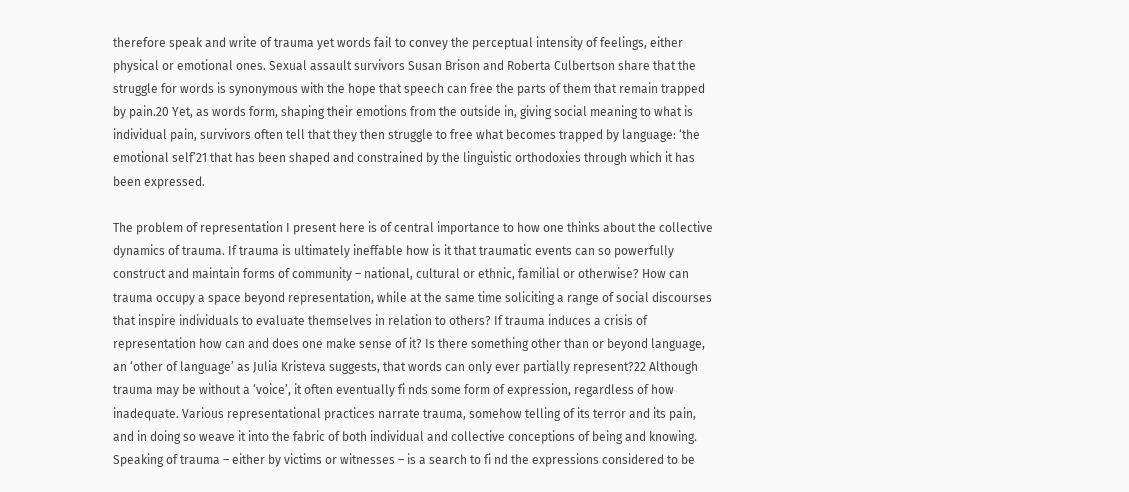therefore speak and write of trauma yet words fail to convey the perceptual intensity of feelings, either physical or emotional ones. Sexual assault survivors Susan Brison and Roberta Culbertson share that the struggle for words is synonymous with the hope that speech can free the parts of them that remain trapped by pain.20 Yet, as words form, shaping their emotions from the outside in, giving social meaning to what is individual pain, survivors often tell that they then struggle to free what becomes trapped by language: ‘the emotional self’21 that has been shaped and constrained by the linguistic orthodoxies through which it has been expressed.

The problem of representation I present here is of central importance to how one thinks about the collective dynamics of trauma. If trauma is ultimately ineffable how is it that traumatic events can so powerfully construct and maintain forms of community – national, cultural or ethnic, familial or otherwise? How can trauma occupy a space beyond representation, while at the same time soliciting a range of social discourses that inspire individuals to evaluate themselves in relation to others? If trauma induces a crisis of representation how can and does one make sense of it? Is there something other than or beyond language, an ‘other of language’ as Julia Kristeva suggests, that words can only ever partially represent?22 Although trauma may be without a ‘voice’, it often eventually fi nds some form of expression, regardless of how inadequate. Various representational practices narrate trauma, somehow telling of its terror and its pain, and in doing so weave it into the fabric of both individual and collective conceptions of being and knowing. Speaking of trauma – either by victims or witnesses – is a search to fi nd the expressions considered to be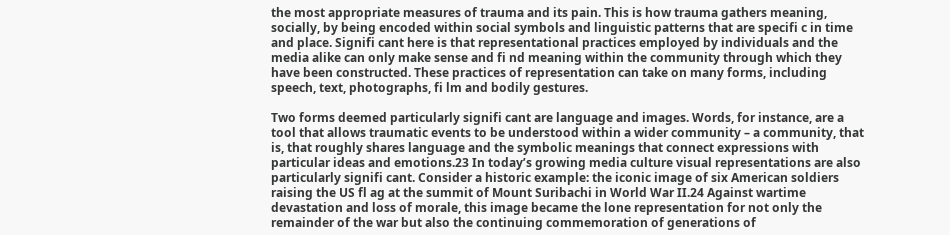the most appropriate measures of trauma and its pain. This is how trauma gathers meaning, socially, by being encoded within social symbols and linguistic patterns that are specifi c in time and place. Signifi cant here is that representational practices employed by individuals and the media alike can only make sense and fi nd meaning within the community through which they have been constructed. These practices of representation can take on many forms, including speech, text, photographs, fi lm and bodily gestures.

Two forms deemed particularly signifi cant are language and images. Words, for instance, are a tool that allows traumatic events to be understood within a wider community – a community, that is, that roughly shares language and the symbolic meanings that connect expressions with particular ideas and emotions.23 In today’s growing media culture visual representations are also particularly signifi cant. Consider a historic example: the iconic image of six American soldiers raising the US fl ag at the summit of Mount Suribachi in World War II.24 Against wartime devastation and loss of morale, this image became the lone representation for not only the remainder of the war but also the continuing commemoration of generations of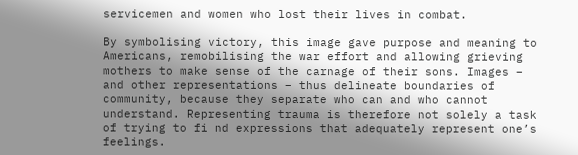servicemen and women who lost their lives in combat.

By symbolising victory, this image gave purpose and meaning to Americans, remobilising the war effort and allowing grieving mothers to make sense of the carnage of their sons. Images – and other representations – thus delineate boundaries of community, because they separate who can and who cannot understand. Representing trauma is therefore not solely a task of trying to fi nd expressions that adequately represent one’s feelings.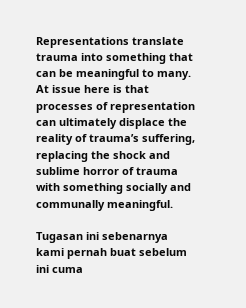Representations translate trauma into something that can be meaningful to many. At issue here is that processes of representation can ultimately displace the reality of trauma’s suffering, replacing the shock and sublime horror of trauma with something socially and communally meaningful.

Tugasan ini sebenarnya kami pernah buat sebelum ini cuma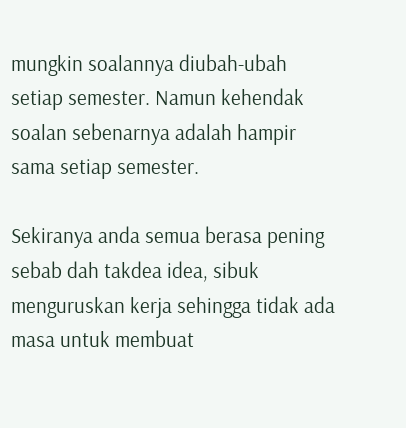mungkin soalannya diubah-ubah setiap semester. Namun kehendak soalan sebenarnya adalah hampir sama setiap semester.

Sekiranya anda semua berasa pening sebab dah takdea idea, sibuk menguruskan kerja sehingga tidak ada masa untuk membuat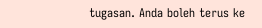tugasan. Anda boleh terus ke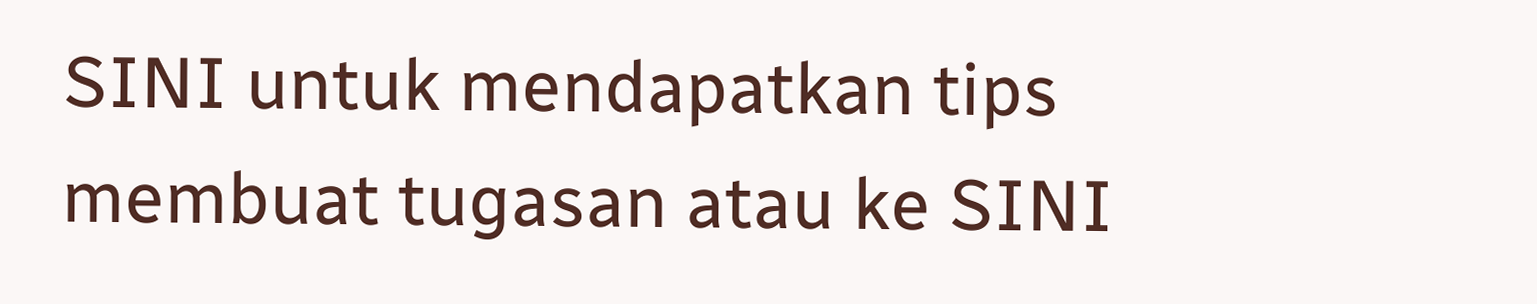SINI untuk mendapatkan tips membuat tugasan atau ke SINI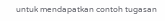untuk mendapatkan contoh tugasan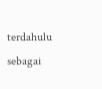terdahulu sebagai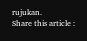rujukan.
Share this article :